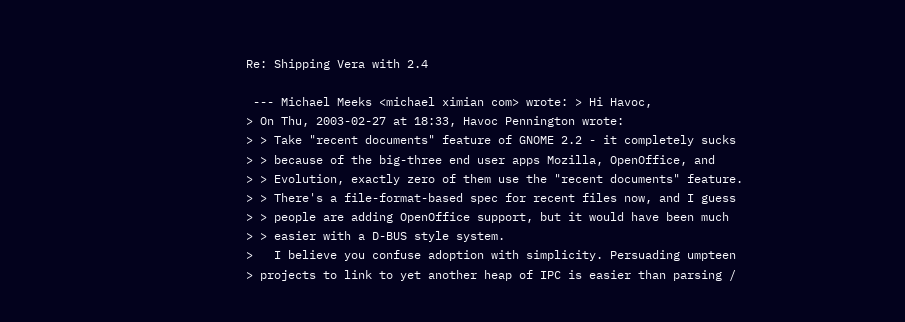Re: Shipping Vera with 2.4

 --- Michael Meeks <michael ximian com> wrote: > Hi Havoc,
> On Thu, 2003-02-27 at 18:33, Havoc Pennington wrote:
> > Take "recent documents" feature of GNOME 2.2 - it completely sucks
> > because of the big-three end user apps Mozilla, OpenOffice, and
> > Evolution, exactly zero of them use the "recent documents" feature.
> > There's a file-format-based spec for recent files now, and I guess
> > people are adding OpenOffice support, but it would have been much
> > easier with a D-BUS style system.
>   I believe you confuse adoption with simplicity. Persuading umpteen
> projects to link to yet another heap of IPC is easier than parsing /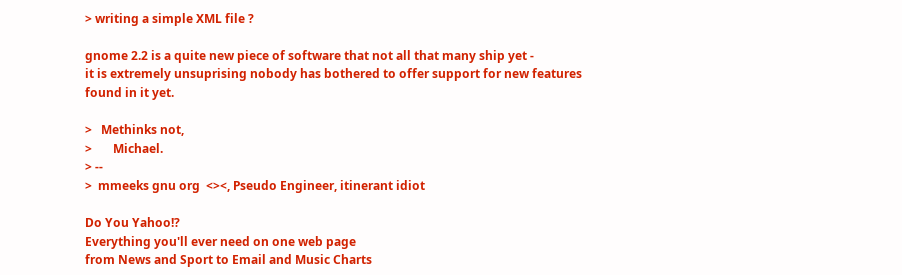> writing a simple XML file ?

gnome 2.2 is a quite new piece of software that not all that many ship yet -
it is extremely unsuprising nobody has bothered to offer support for new features
found in it yet.

>   Methinks not,
>       Michael.
> --
>  mmeeks gnu org  <><, Pseudo Engineer, itinerant idiot

Do You Yahoo!?
Everything you'll ever need on one web page
from News and Sport to Email and Music Charts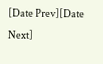[Date Prev][Date Next]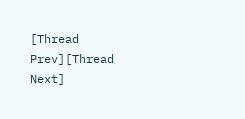[Thread Prev][Thread Next]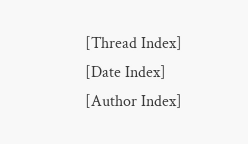[Thread Index] [Date Index] [Author Index]